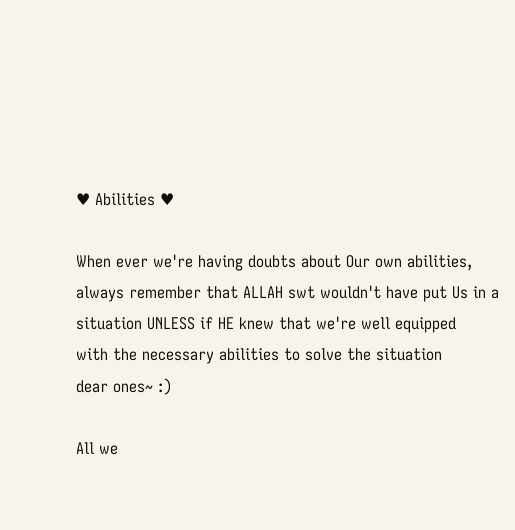♥ Abilities ♥

When ever we're having doubts about Our own abilities,
always remember that ALLAH swt wouldn't have put Us in a
situation UNLESS if HE knew that we're well equipped
with the necessary abilities to solve the situation
dear ones~ :)

All we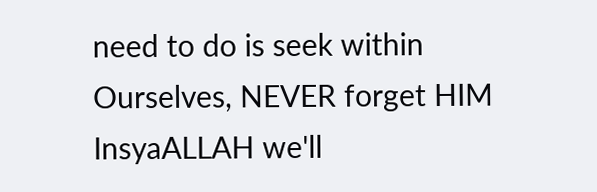need to do is seek within Ourselves, NEVER forget HIM
InsyaALLAH we'll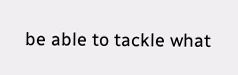be able to tackle what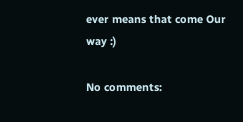ever means that come Our way :)

No comments: